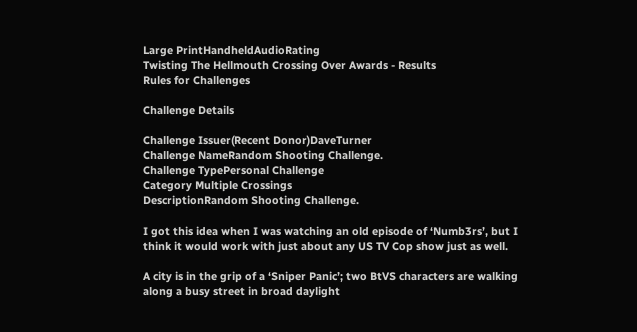Large PrintHandheldAudioRating
Twisting The Hellmouth Crossing Over Awards - Results
Rules for Challenges

Challenge Details

Challenge Issuer(Recent Donor)DaveTurner
Challenge NameRandom Shooting Challenge.
Challenge TypePersonal Challenge
Category Multiple Crossings
DescriptionRandom Shooting Challenge.

I got this idea when I was watching an old episode of ‘Numb3rs’, but I think it would work with just about any US TV Cop show just as well.

A city is in the grip of a ‘Sniper Panic’; two BtVS characters are walking along a busy street in broad daylight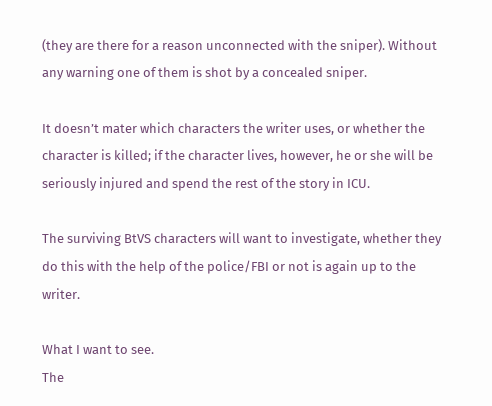(they are there for a reason unconnected with the sniper). Without any warning one of them is shot by a concealed sniper.

It doesn’t mater which characters the writer uses, or whether the character is killed; if the character lives, however, he or she will be seriously injured and spend the rest of the story in ICU.

The surviving BtVS characters will want to investigate, whether they do this with the help of the police/FBI or not is again up to the writer.

What I want to see.
The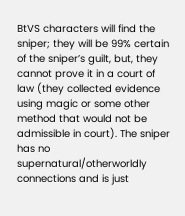BtVS characters will find the sniper; they will be 99% certain of the sniper’s guilt, but, they cannot prove it in a court of law (they collected evidence using magic or some other method that would not be admissible in court). The sniper has no supernatural/otherworldly connections and is just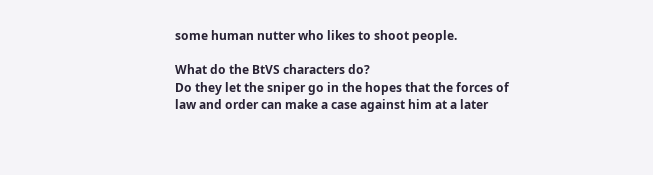some human nutter who likes to shoot people.

What do the BtVS characters do?
Do they let the sniper go in the hopes that the forces of law and order can make a case against him at a later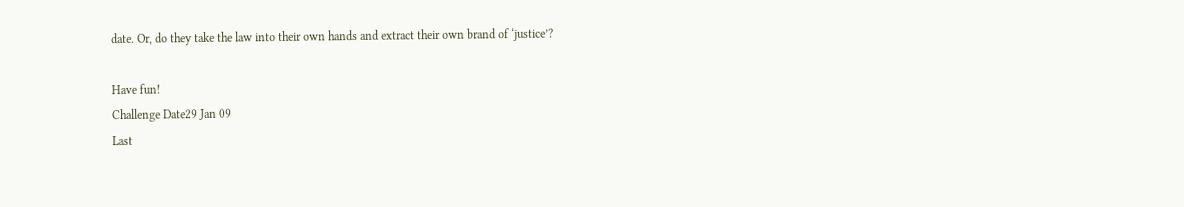date. Or, do they take the law into their own hands and extract their own brand of ‘justice’?

Have fun!
Challenge Date29 Jan 09
Last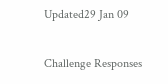Updated29 Jan 09

Challenge Responses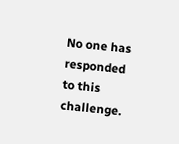No one has responded to this challenge.